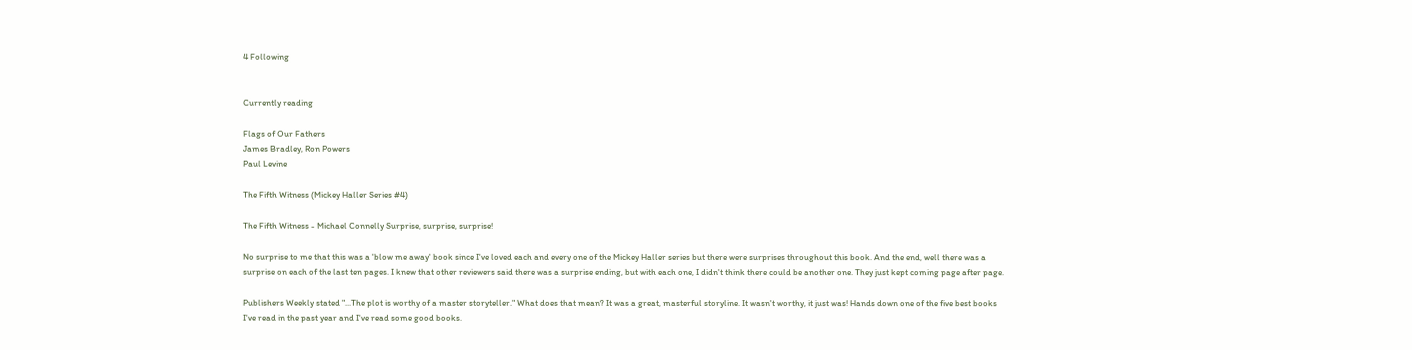4 Following


Currently reading

Flags of Our Fathers
James Bradley, Ron Powers
Paul Levine

The Fifth Witness (Mickey Haller Series #4)

The Fifth Witness - Michael Connelly Surprise, surprise, surprise!

No surprise to me that this was a 'blow me away' book since I've loved each and every one of the Mickey Haller series but there were surprises throughout this book. And the end, well there was a surprise on each of the last ten pages. I knew that other reviewers said there was a surprise ending, but with each one, I didn't think there could be another one. They just kept coming page after page.

Publishers Weekly stated "...The plot is worthy of a master storyteller." What does that mean? It was a great, masterful storyline. It wasn't worthy, it just was! Hands down one of the five best books I've read in the past year and I've read some good books.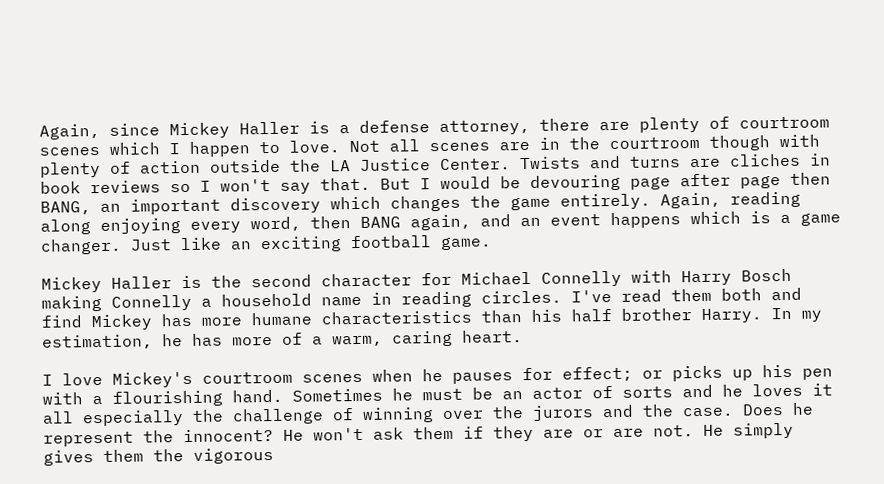Again, since Mickey Haller is a defense attorney, there are plenty of courtroom scenes which I happen to love. Not all scenes are in the courtroom though with plenty of action outside the LA Justice Center. Twists and turns are cliches in book reviews so I won't say that. But I would be devouring page after page then BANG, an important discovery which changes the game entirely. Again, reading along enjoying every word, then BANG again, and an event happens which is a game changer. Just like an exciting football game.

Mickey Haller is the second character for Michael Connelly with Harry Bosch making Connelly a household name in reading circles. I've read them both and find Mickey has more humane characteristics than his half brother Harry. In my estimation, he has more of a warm, caring heart.

I love Mickey's courtroom scenes when he pauses for effect; or picks up his pen with a flourishing hand. Sometimes he must be an actor of sorts and he loves it all especially the challenge of winning over the jurors and the case. Does he represent the innocent? He won't ask them if they are or are not. He simply gives them the vigorous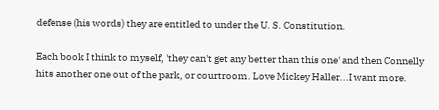defense (his words) they are entitled to under the U. S. Constitution.

Each book I think to myself, 'they can't get any better than this one' and then Connelly hits another one out of the park, or courtroom. Love Mickey Haller...I want more.